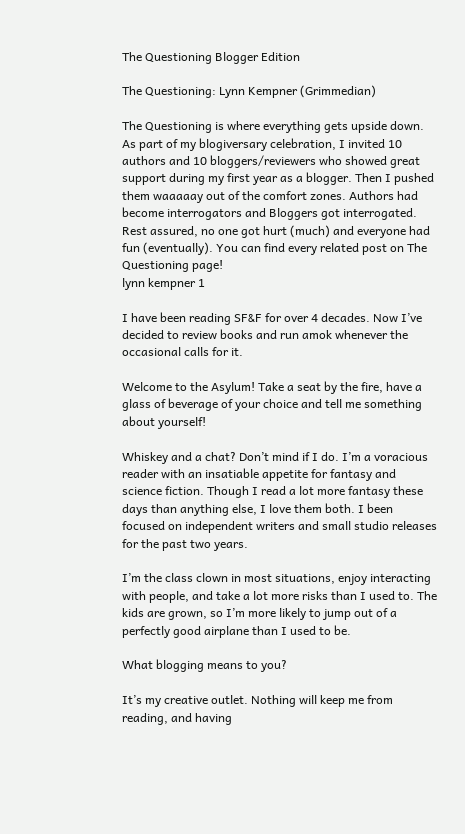The Questioning Blogger Edition

The Questioning: Lynn Kempner (Grimmedian)

The Questioning is where everything gets upside down. As part of my blogiversary celebration, I invited 10 authors and 10 bloggers/reviewers who showed great support during my first year as a blogger. Then I pushed them waaaaay out of the comfort zones. Authors had become interrogators and Bloggers got interrogated. Rest assured, no one got hurt (much) and everyone had fun (eventually). You can find every related post on The Questioning page!
lynn kempner 1

I have been reading SF&F for over 4 decades. Now I’ve decided to review books and run amok whenever the occasional calls for it.

Welcome to the Asylum! Take a seat by the fire, have a glass of beverage of your choice and tell me something about yourself!

Whiskey and a chat? Don’t mind if I do. I’m a voracious reader with an insatiable appetite for fantasy and science fiction. Though I read a lot more fantasy these days than anything else, I love them both. I been focused on independent writers and small studio releases for the past two years.

I’m the class clown in most situations, enjoy interacting with people, and take a lot more risks than I used to. The kids are grown, so I’m more likely to jump out of a perfectly good airplane than I used to be.

What blogging means to you?

It’s my creative outlet. Nothing will keep me from reading, and having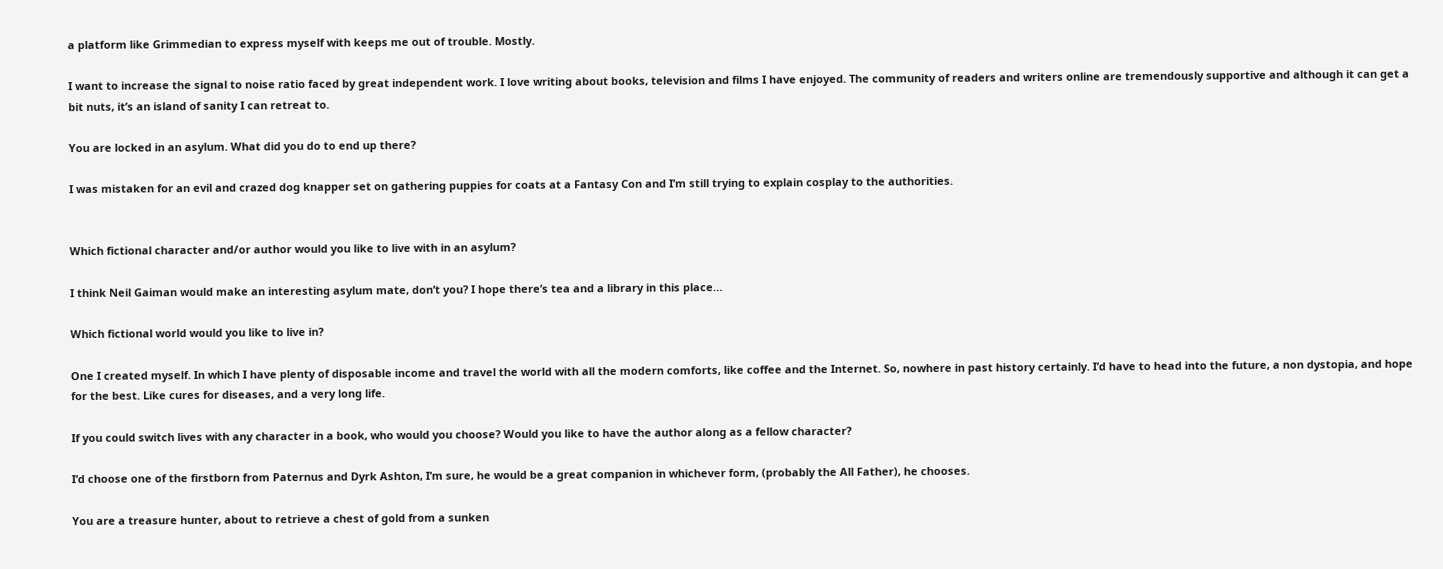a platform like Grimmedian to express myself with keeps me out of trouble. Mostly.

I want to increase the signal to noise ratio faced by great independent work. I love writing about books, television and films I have enjoyed. The community of readers and writers online are tremendously supportive and although it can get a bit nuts, it’s an island of sanity I can retreat to.

You are locked in an asylum. What did you do to end up there?

I was mistaken for an evil and crazed dog knapper set on gathering puppies for coats at a Fantasy Con and I’m still trying to explain cosplay to the authorities.


Which fictional character and/or author would you like to live with in an asylum?

I think Neil Gaiman would make an interesting asylum mate, don’t you? I hope there’s tea and a library in this place…

Which fictional world would you like to live in?

One I created myself. In which I have plenty of disposable income and travel the world with all the modern comforts, like coffee and the Internet. So, nowhere in past history certainly. I’d have to head into the future, a non dystopia, and hope for the best. Like cures for diseases, and a very long life.

If you could switch lives with any character in a book, who would you choose? Would you like to have the author along as a fellow character?

I’d choose one of the firstborn from Paternus and Dyrk Ashton, I’m sure, he would be a great companion in whichever form, (probably the All Father), he chooses.

You are a treasure hunter, about to retrieve a chest of gold from a sunken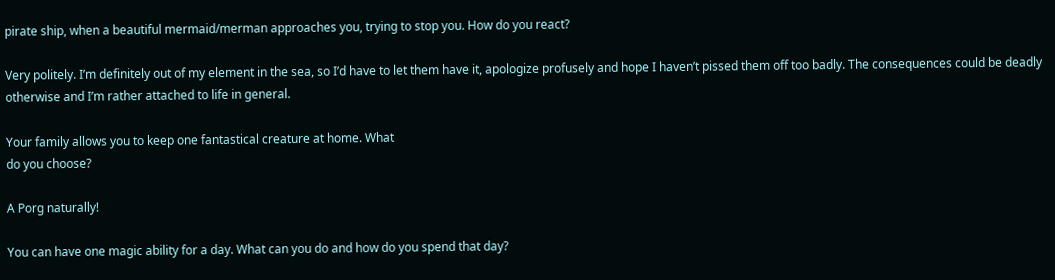pirate ship, when a beautiful mermaid/merman approaches you, trying to stop you. How do you react?

Very politely. I’m definitely out of my element in the sea, so I’d have to let them have it, apologize profusely and hope I haven’t pissed them off too badly. The consequences could be deadly otherwise and I’m rather attached to life in general.

Your family allows you to keep one fantastical creature at home. What
do you choose?

A Porg naturally!

You can have one magic ability for a day. What can you do and how do you spend that day?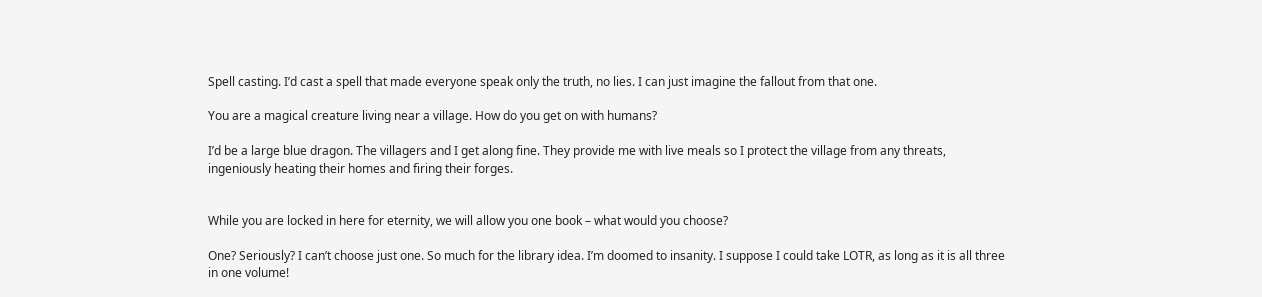Spell casting. I’d cast a spell that made everyone speak only the truth, no lies. I can just imagine the fallout from that one.

You are a magical creature living near a village. How do you get on with humans?

I’d be a large blue dragon. The villagers and I get along fine. They provide me with live meals so I protect the village from any threats, ingeniously heating their homes and firing their forges.


While you are locked in here for eternity, we will allow you one book – what would you choose?

One? Seriously? I can’t choose just one. So much for the library idea. I’m doomed to insanity. I suppose I could take LOTR, as long as it is all three in one volume!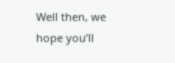Well then, we hope you’ll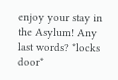enjoy your stay in the Asylum! Any last words? *locks door*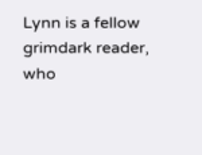Lynn is a fellow grimdark reader, who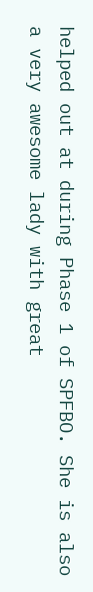helped out at during Phase 1 of SPFBO. She is also a very awesome lady with great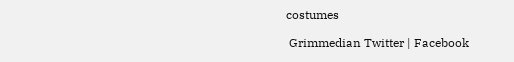costumes

 Grimmedian Twitter | Facebook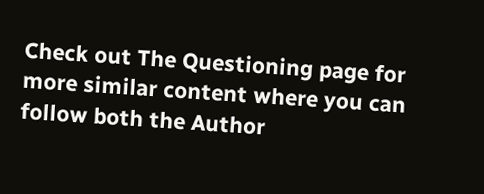Check out The Questioning page for more similar content where you can follow both the Author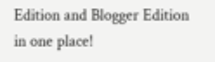Edition and Blogger Edition in one place!